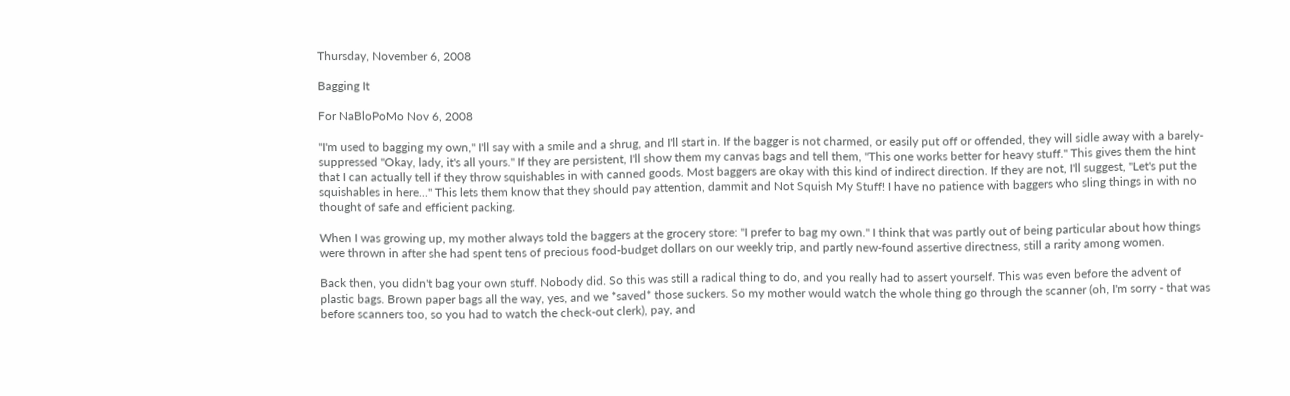Thursday, November 6, 2008

Bagging It

For NaBloPoMo Nov 6, 2008

"I'm used to bagging my own," I'll say with a smile and a shrug, and I'll start in. If the bagger is not charmed, or easily put off or offended, they will sidle away with a barely-suppressed "Okay, lady, it's all yours." If they are persistent, I'll show them my canvas bags and tell them, "This one works better for heavy stuff." This gives them the hint that I can actually tell if they throw squishables in with canned goods. Most baggers are okay with this kind of indirect direction. If they are not, I'll suggest, "Let's put the squishables in here..." This lets them know that they should pay attention, dammit and Not Squish My Stuff! I have no patience with baggers who sling things in with no thought of safe and efficient packing.

When I was growing up, my mother always told the baggers at the grocery store: "I prefer to bag my own." I think that was partly out of being particular about how things were thrown in after she had spent tens of precious food-budget dollars on our weekly trip, and partly new-found assertive directness, still a rarity among women.

Back then, you didn't bag your own stuff. Nobody did. So this was still a radical thing to do, and you really had to assert yourself. This was even before the advent of plastic bags. Brown paper bags all the way, yes, and we *saved* those suckers. So my mother would watch the whole thing go through the scanner (oh, I'm sorry - that was before scanners too, so you had to watch the check-out clerk), pay, and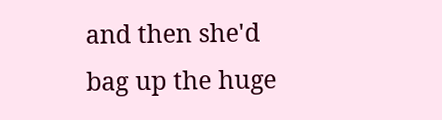and then she'd bag up the huge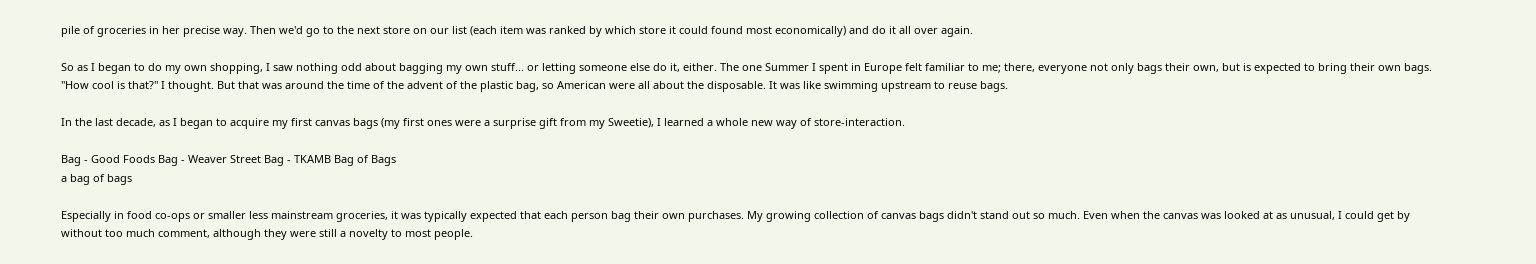pile of groceries in her precise way. Then we'd go to the next store on our list (each item was ranked by which store it could found most economically) and do it all over again.

So as I began to do my own shopping, I saw nothing odd about bagging my own stuff... or letting someone else do it, either. The one Summer I spent in Europe felt familiar to me; there, everyone not only bags their own, but is expected to bring their own bags. "How cool is that?" I thought. But that was around the time of the advent of the plastic bag, so American were all about the disposable. It was like swimming upstream to reuse bags.

In the last decade, as I began to acquire my first canvas bags (my first ones were a surprise gift from my Sweetie), I learned a whole new way of store-interaction.

Bag - Good Foods Bag - Weaver Street Bag - TKAMB Bag of Bags
a bag of bags

Especially in food co-ops or smaller less mainstream groceries, it was typically expected that each person bag their own purchases. My growing collection of canvas bags didn't stand out so much. Even when the canvas was looked at as unusual, I could get by without too much comment, although they were still a novelty to most people.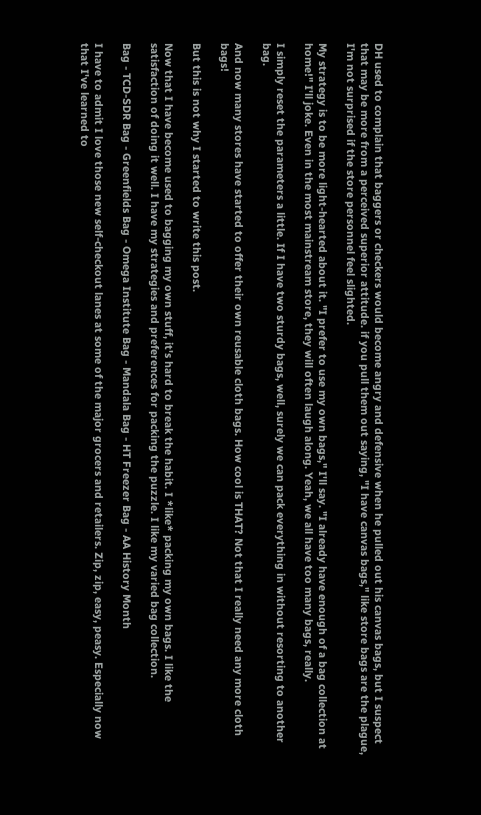DH used to complain that baggers or checkers would become angry and defensive when he pulled out his canvas bags, but I suspect that may be more from a perceived superior attitude. if you pull them out saying, "I have canvas bags," like store bags are the plague, I'm not surprised if the store personnel feel slighted.

My strategy is to be more light-hearted about it. "I prefer to use my own bags," I'll say. "I already have enough of a bag collection at home!" I'll joke. Even in the most mainstream store, they will often laugh along. Yeah, we all have too many bags, really.

I simply reset the parameters a little. If I have two sturdy bags, well, surely we can pack everything in without resorting to another bag.

And now many stores have started to offer their own reusable cloth bags. How cool is THAT? Not that I really need any more cloth bags!

But this is not why I started to write this post.

Now that I have become used to bagging my own stuff, it's hard to break the habit. I *like* packing my own bags. I like the satisfaction of doing it well. I have my strategies and preferences for packing the puzzle. I like my varied bag collection.

Bag - TCD-SDR Bag - Greenfields Bag - Omega Institute Bag - Mandala Bag - HT Freezer Bag - AA History Month

I have to admit I love those new self-checkout lanes at some of the major grocers and retailers. Zip, zip, easy, peasy. Especially now that I've learned to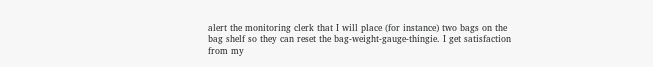alert the monitoring clerk that I will place (for instance) two bags on the bag shelf so they can reset the bag-weight-gauge-thingie. I get satisfaction from my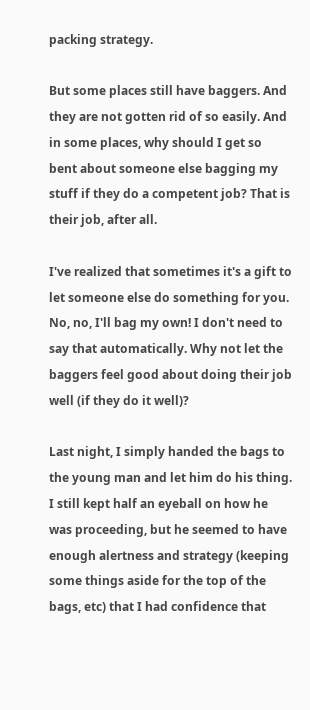packing strategy.

But some places still have baggers. And they are not gotten rid of so easily. And in some places, why should I get so bent about someone else bagging my stuff if they do a competent job? That is their job, after all.

I've realized that sometimes it's a gift to let someone else do something for you. No, no, I'll bag my own! I don't need to say that automatically. Why not let the baggers feel good about doing their job well (if they do it well)?

Last night, I simply handed the bags to the young man and let him do his thing. I still kept half an eyeball on how he was proceeding, but he seemed to have enough alertness and strategy (keeping some things aside for the top of the bags, etc) that I had confidence that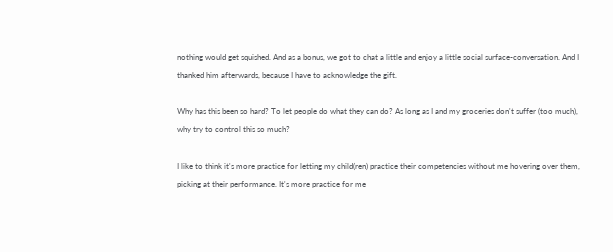nothing would get squished. And as a bonus, we got to chat a little and enjoy a little social surface-conversation. And I thanked him afterwards, because I have to acknowledge the gift.

Why has this been so hard? To let people do what they can do? As long as I and my groceries don't suffer (too much), why try to control this so much?

I like to think it's more practice for letting my child(ren) practice their competencies without me hovering over them, picking at their performance. It's more practice for me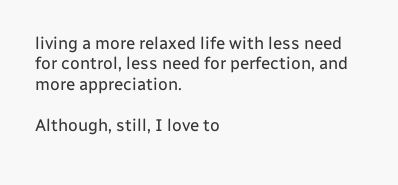living a more relaxed life with less need for control, less need for perfection, and more appreciation.

Although, still, I love to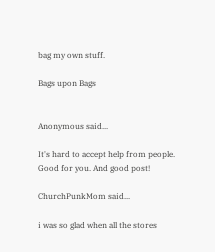bag my own stuff.

Bags upon Bags


Anonymous said...

It's hard to accept help from people. Good for you. And good post!

ChurchPunkMom said...

i was so glad when all the stores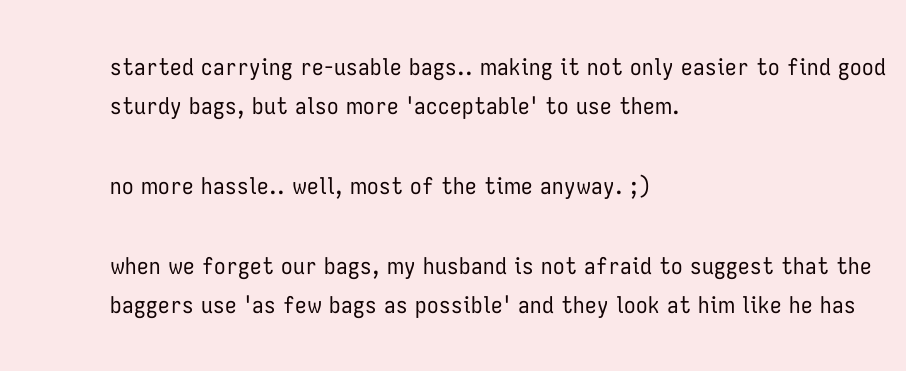started carrying re-usable bags.. making it not only easier to find good sturdy bags, but also more 'acceptable' to use them.

no more hassle.. well, most of the time anyway. ;)

when we forget our bags, my husband is not afraid to suggest that the baggers use 'as few bags as possible' and they look at him like he has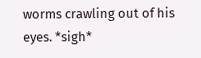worms crawling out of his eyes. *sigh*